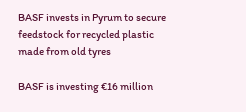BASF invests in Pyrum to secure feedstock for recycled plastic made from old tyres

BASF is investing €16 million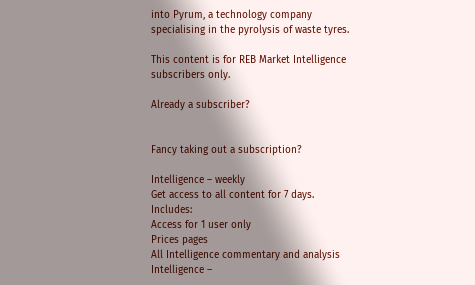into Pyrum, a technology company specialising in the pyrolysis of waste tyres.

This content is for REB Market Intelligence subscribers only.

Already a subscriber?


Fancy taking out a subscription?

Intelligence – weekly
Get access to all content for 7 days. Includes:
Access for 1 user only
Prices pages
All Intelligence commentary and analysis
Intelligence –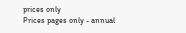prices only
Prices pages only - annual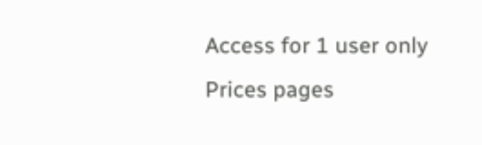Access for 1 user only
Prices pages